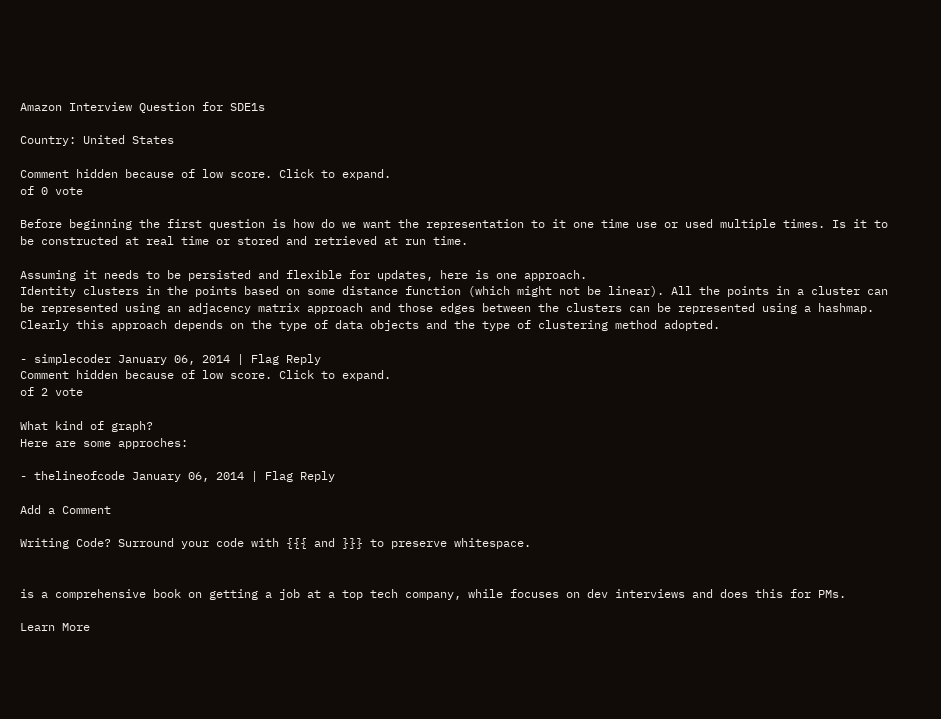Amazon Interview Question for SDE1s

Country: United States

Comment hidden because of low score. Click to expand.
of 0 vote

Before beginning the first question is how do we want the representation to it one time use or used multiple times. Is it to be constructed at real time or stored and retrieved at run time.

Assuming it needs to be persisted and flexible for updates, here is one approach.
Identity clusters in the points based on some distance function (which might not be linear). All the points in a cluster can be represented using an adjacency matrix approach and those edges between the clusters can be represented using a hashmap. Clearly this approach depends on the type of data objects and the type of clustering method adopted.

- simplecoder January 06, 2014 | Flag Reply
Comment hidden because of low score. Click to expand.
of 2 vote

What kind of graph?
Here are some approches:

- thelineofcode January 06, 2014 | Flag Reply

Add a Comment

Writing Code? Surround your code with {{{ and }}} to preserve whitespace.


is a comprehensive book on getting a job at a top tech company, while focuses on dev interviews and does this for PMs.

Learn More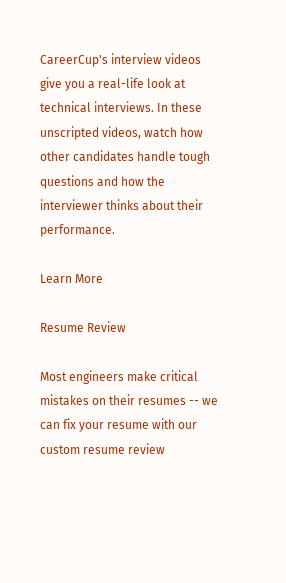CareerCup's interview videos give you a real-life look at technical interviews. In these unscripted videos, watch how other candidates handle tough questions and how the interviewer thinks about their performance.

Learn More

Resume Review

Most engineers make critical mistakes on their resumes -- we can fix your resume with our custom resume review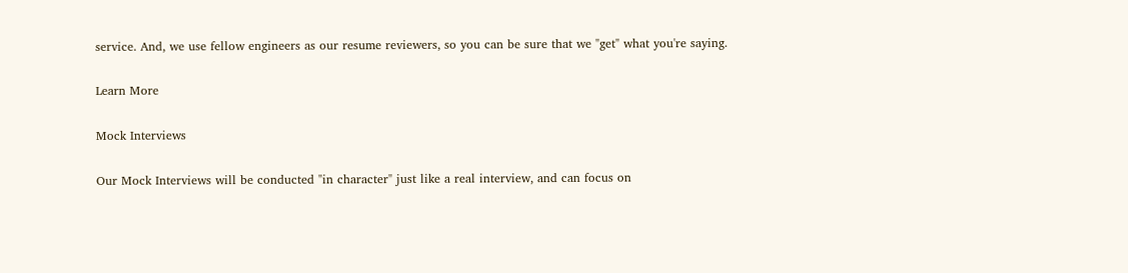service. And, we use fellow engineers as our resume reviewers, so you can be sure that we "get" what you're saying.

Learn More

Mock Interviews

Our Mock Interviews will be conducted "in character" just like a real interview, and can focus on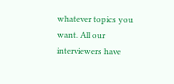whatever topics you want. All our interviewers have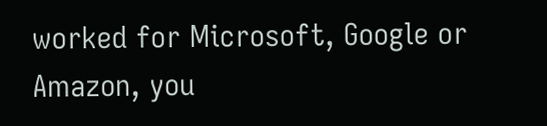worked for Microsoft, Google or Amazon, you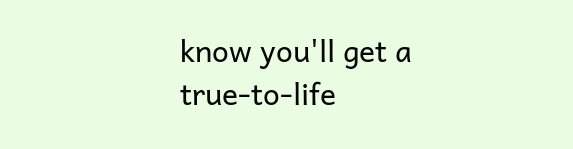know you'll get a true-to-life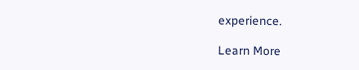experience.

Learn More